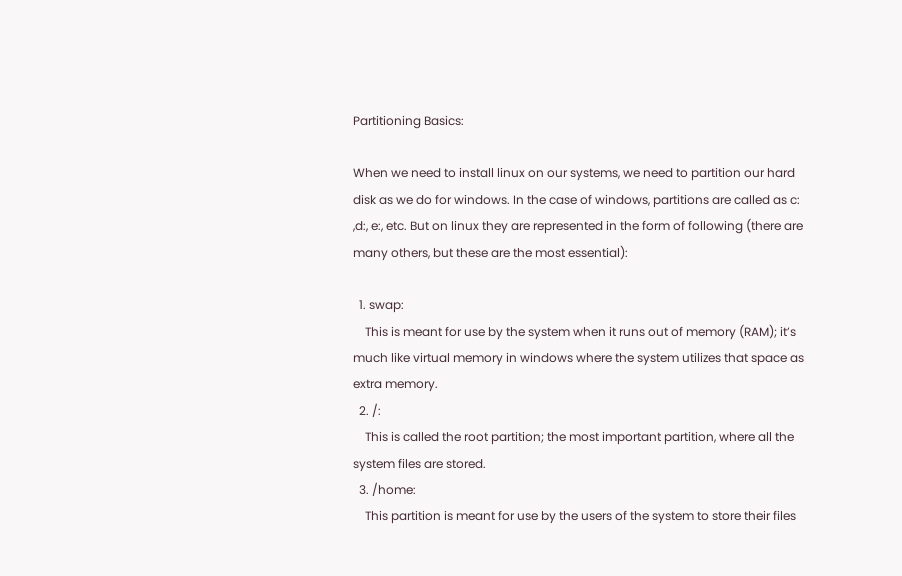Partitioning Basics:

When we need to install linux on our systems, we need to partition our hard disk as we do for windows. In the case of windows, partitions are called as c: ,d:, e:, etc. But on linux they are represented in the form of following (there are many others, but these are the most essential):

  1. swap:
    This is meant for use by the system when it runs out of memory (RAM); it’s much like virtual memory in windows where the system utilizes that space as extra memory.
  2. /:
    This is called the root partition; the most important partition, where all the system files are stored.
  3. /home:
    This partition is meant for use by the users of the system to store their files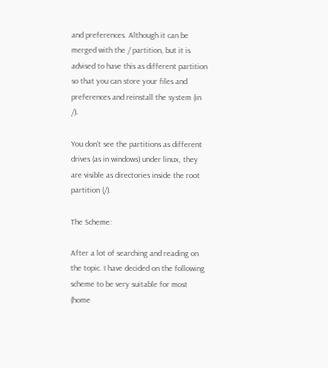and preferences. Although it can be merged with the / partition, but it is advised to have this as different partition so that you can store your files and preferences and reinstall the system (in /).

You don’t see the partitions as different drives (as in windows) under linux, they are visible as directories inside the root partition (/).

The Scheme:

After a lot of searching and reading on the topic. I have decided on the following scheme to be very suitable for most (home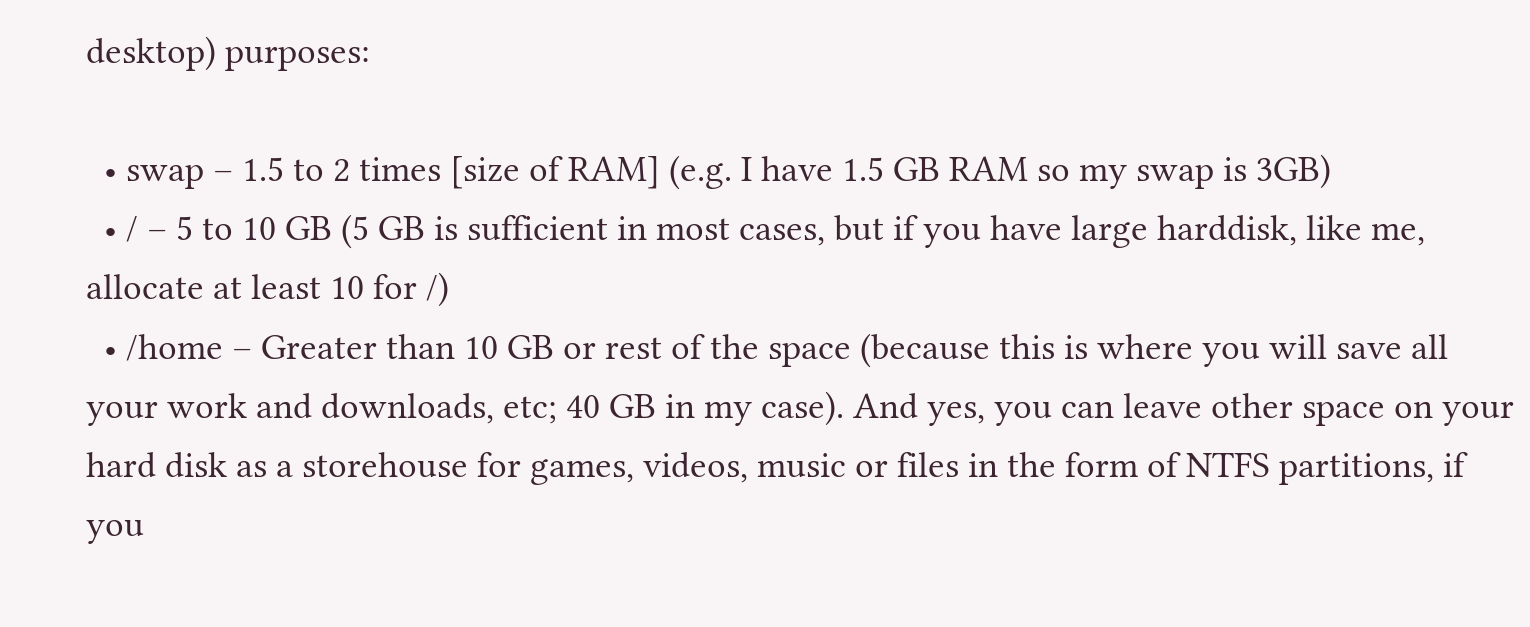desktop) purposes:

  • swap – 1.5 to 2 times [size of RAM] (e.g. I have 1.5 GB RAM so my swap is 3GB)
  • / – 5 to 10 GB (5 GB is sufficient in most cases, but if you have large harddisk, like me, allocate at least 10 for /)
  • /home – Greater than 10 GB or rest of the space (because this is where you will save all your work and downloads, etc; 40 GB in my case). And yes, you can leave other space on your hard disk as a storehouse for games, videos, music or files in the form of NTFS partitions, if you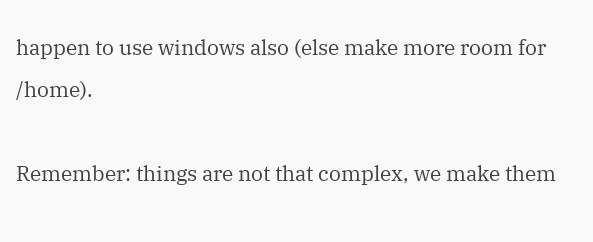happen to use windows also (else make more room for /home).

Remember: things are not that complex, we make them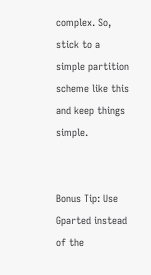complex. So, stick to a simple partition scheme like this and keep things simple.


Bonus Tip: Use Gparted instead of the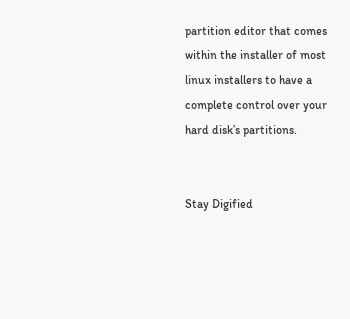partition editor that comes within the installer of most linux installers to have a complete control over your hard disk’s partitions.


Stay Digified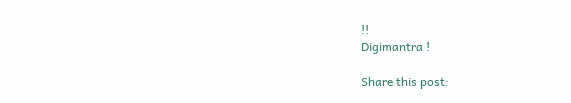!!
Digimantra !

Share this post: